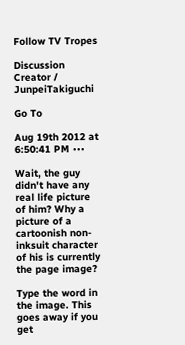Follow TV Tropes

Discussion Creator / JunpeiTakiguchi

Go To

Aug 19th 2012 at 6:50:41 PM •••

Wait, the guy didn't have any real life picture of him? Why a picture of a cartoonish non-inksuit character of his is currently the page image?

Type the word in the image. This goes away if you get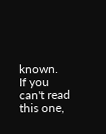known.
If you can't read this one,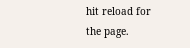hit reload for the page.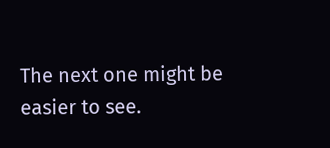The next one might be easier to see.